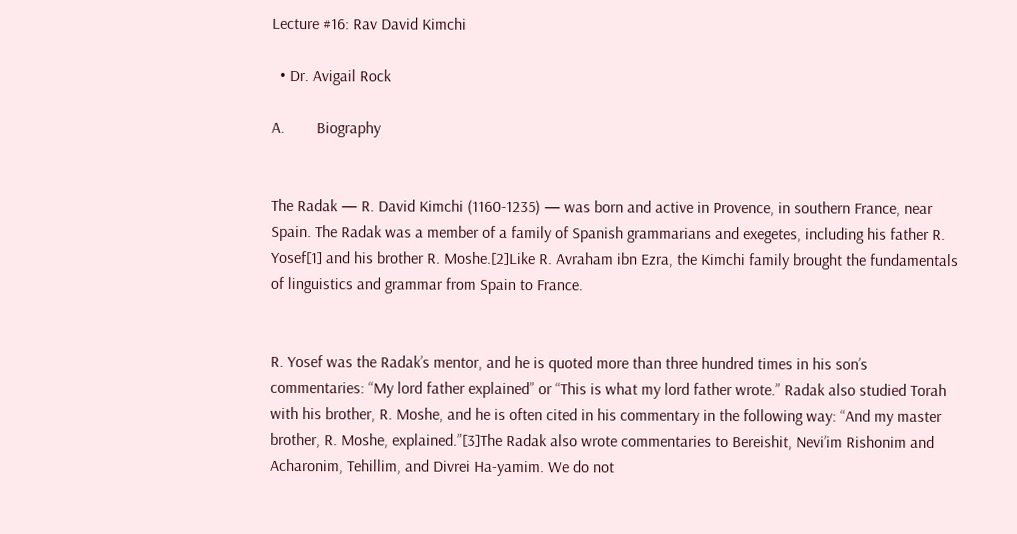Lecture #16: Rav David Kimchi

  • Dr. Avigail Rock

A.        Biography


The Radak — R. David Kimchi (1160-1235) — was born and active in Provence, in southern France, near Spain. The Radak was a member of a family of Spanish grammarians and exegetes, including his father R. Yosef[1] and his brother R. Moshe.[2]Like R. Avraham ibn Ezra, the Kimchi family brought the fundamentals of linguistics and grammar from Spain to France.


R. Yosef was the Radak’s mentor, and he is quoted more than three hundred times in his son’s commentaries: “My lord father explained” or “This is what my lord father wrote.” Radak also studied Torah with his brother, R. Moshe, and he is often cited in his commentary in the following way: “And my master brother, R. Moshe, explained.”[3]The Radak also wrote commentaries to Bereishit, Nevi’im Rishonim and Acharonim, Tehillim, and Divrei Ha-yamim. We do not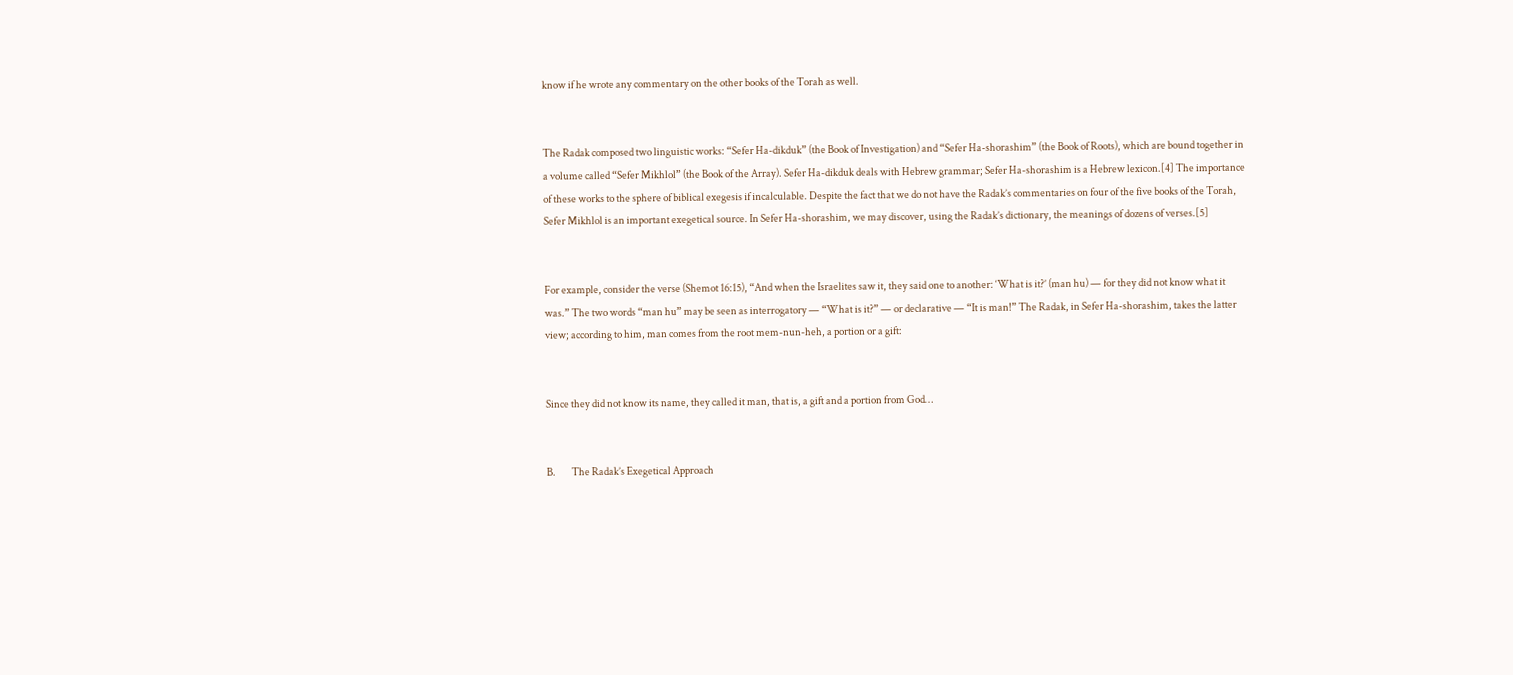know if he wrote any commentary on the other books of the Torah as well.


The Radak composed two linguistic works: “Sefer Ha-dikduk” (the Book of Investigation) and “Sefer Ha-shorashim” (the Book of Roots), which are bound together in a volume called “Sefer Mikhlol” (the Book of the Array). Sefer Ha-dikduk deals with Hebrew grammar; Sefer Ha-shorashim is a Hebrew lexicon.[4] The importance of these works to the sphere of biblical exegesis if incalculable. Despite the fact that we do not have the Radak’s commentaries on four of the five books of the Torah, Sefer Mikhlol is an important exegetical source. In Sefer Ha-shorashim, we may discover, using the Radak’s dictionary, the meanings of dozens of verses.[5]


For example, consider the verse (Shemot 16:15), “And when the Israelites saw it, they said one to another: ‘What is it?’ (man hu) — for they did not know what it was.” The two words “man hu” may be seen as interrogatory — “What is it?” — or declarative — “It is man!” The Radak, in Sefer Ha-shorashim, takes the latter view; according to him, man comes from the root mem-nun-heh, a portion or a gift:


Since they did not know its name, they called it man, that is, a gift and a portion from God…


B.        The Radak’s Exegetical Approach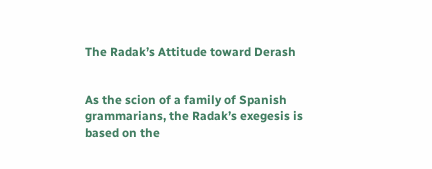The Radak’s Attitude toward Derash


As the scion of a family of Spanish grammarians, the Radak’s exegesis is based on the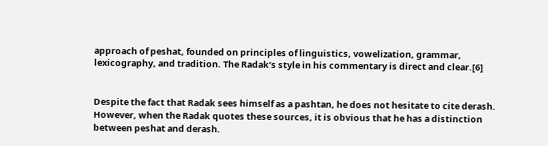approach of peshat, founded on principles of linguistics, vowelization, grammar, lexicography, and tradition. The Radak’s style in his commentary is direct and clear.[6]


Despite the fact that Radak sees himself as a pashtan, he does not hesitate to cite derash. However, when the Radak quotes these sources, it is obvious that he has a distinction between peshat and derash.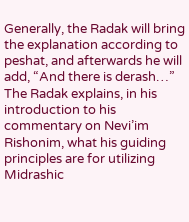Generally, the Radak will bring the explanation according to peshat, and afterwards he will add, “And there is derash…” The Radak explains, in his introduction to his commentary on Nevi’im Rishonim, what his guiding principles are for utilizing Midrashic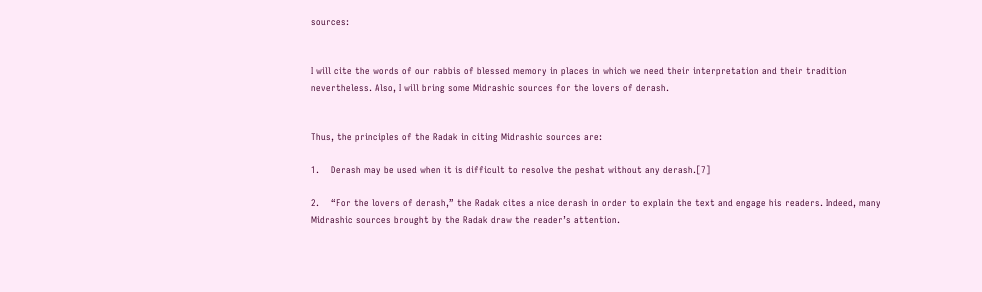sources:


I will cite the words of our rabbis of blessed memory in places in which we need their interpretation and their tradition nevertheless. Also, I will bring some Midrashic sources for the lovers of derash.


Thus, the principles of the Radak in citing Midrashic sources are:

1.    Derash may be used when it is difficult to resolve the peshat without any derash.[7]

2.    “For the lovers of derash,” the Radak cites a nice derash in order to explain the text and engage his readers. Indeed, many Midrashic sources brought by the Radak draw the reader’s attention.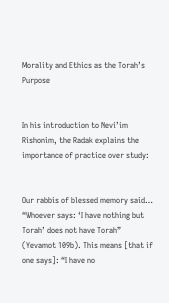Morality and Ethics as the Torah’s Purpose


In his introduction to Nevi’im Rishonim, the Radak explains the importance of practice over study:


Our rabbis of blessed memory said… “Whoever says: ‘I have nothing but Torah’ does not have Torah” (Yevamot 109b). This means [that if one says]: “I have no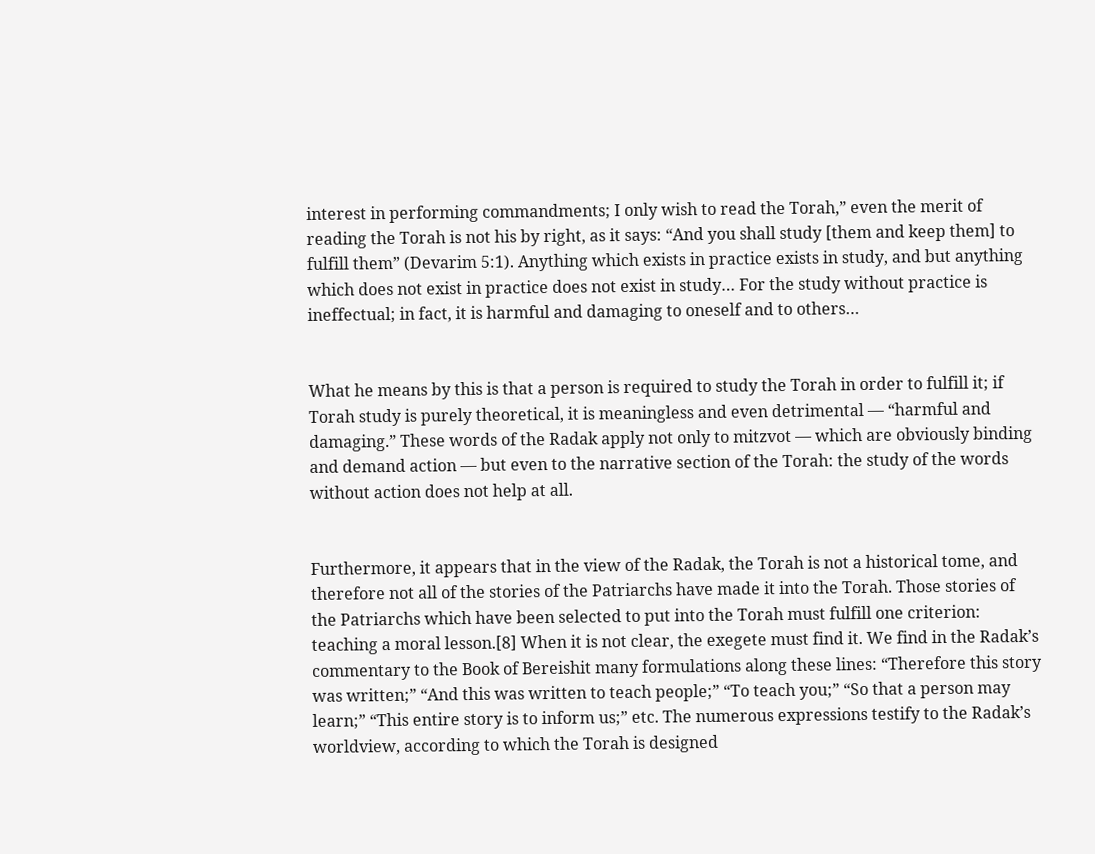interest in performing commandments; I only wish to read the Torah,” even the merit of reading the Torah is not his by right, as it says: “And you shall study [them and keep them] to fulfill them” (Devarim 5:1). Anything which exists in practice exists in study, and but anything which does not exist in practice does not exist in study… For the study without practice is ineffectual; in fact, it is harmful and damaging to oneself and to others…


What he means by this is that a person is required to study the Torah in order to fulfill it; if Torah study is purely theoretical, it is meaningless and even detrimental — “harmful and damaging.” These words of the Radak apply not only to mitzvot — which are obviously binding and demand action — but even to the narrative section of the Torah: the study of the words without action does not help at all.


Furthermore, it appears that in the view of the Radak, the Torah is not a historical tome, and therefore not all of the stories of the Patriarchs have made it into the Torah. Those stories of the Patriarchs which have been selected to put into the Torah must fulfill one criterion: teaching a moral lesson.[8] When it is not clear, the exegete must find it. We find in the Radak’s commentary to the Book of Bereishit many formulations along these lines: “Therefore this story was written;” “And this was written to teach people;” “To teach you;” “So that a person may learn;” “This entire story is to inform us;” etc. The numerous expressions testify to the Radak’s worldview, according to which the Torah is designed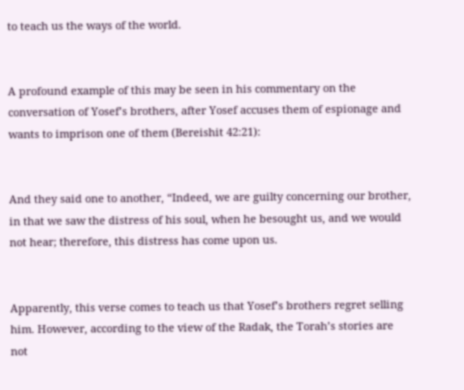to teach us the ways of the world.


A profound example of this may be seen in his commentary on the conversation of Yosef’s brothers, after Yosef accuses them of espionage and wants to imprison one of them (Bereishit 42:21):


And they said one to another, “Indeed, we are guilty concerning our brother, in that we saw the distress of his soul, when he besought us, and we would not hear; therefore, this distress has come upon us.


Apparently, this verse comes to teach us that Yosef’s brothers regret selling him. However, according to the view of the Radak, the Torah’s stories are not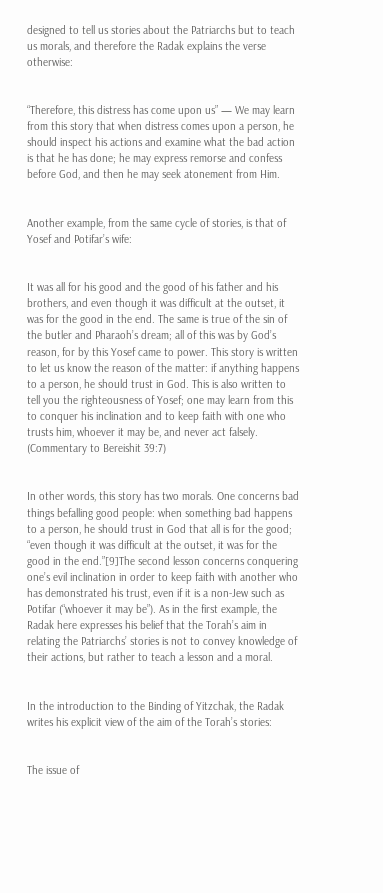designed to tell us stories about the Patriarchs but to teach us morals, and therefore the Radak explains the verse otherwise:


“Therefore, this distress has come upon us” — We may learn from this story that when distress comes upon a person, he should inspect his actions and examine what the bad action is that he has done; he may express remorse and confess before God, and then he may seek atonement from Him.


Another example, from the same cycle of stories, is that of Yosef and Potifar’s wife:


It was all for his good and the good of his father and his brothers, and even though it was difficult at the outset, it was for the good in the end. The same is true of the sin of the butler and Pharaoh’s dream; all of this was by God’s reason, for by this Yosef came to power. This story is written to let us know the reason of the matter: if anything happens to a person, he should trust in God. This is also written to tell you the righteousness of Yosef; one may learn from this to conquer his inclination and to keep faith with one who trusts him, whoever it may be, and never act falsely. (Commentary to Bereishit 39:7)


In other words, this story has two morals. One concerns bad things befalling good people: when something bad happens to a person, he should trust in God that all is for the good; “even though it was difficult at the outset, it was for the good in the end.”[9]The second lesson concerns conquering one’s evil inclination in order to keep faith with another who has demonstrated his trust, even if it is a non-Jew such as Potifar (“whoever it may be”). As in the first example, the Radak here expresses his belief that the Torah’s aim in relating the Patriarchs’ stories is not to convey knowledge of their actions, but rather to teach a lesson and a moral.


In the introduction to the Binding of Yitzchak, the Radak writes his explicit view of the aim of the Torah’s stories:


The issue of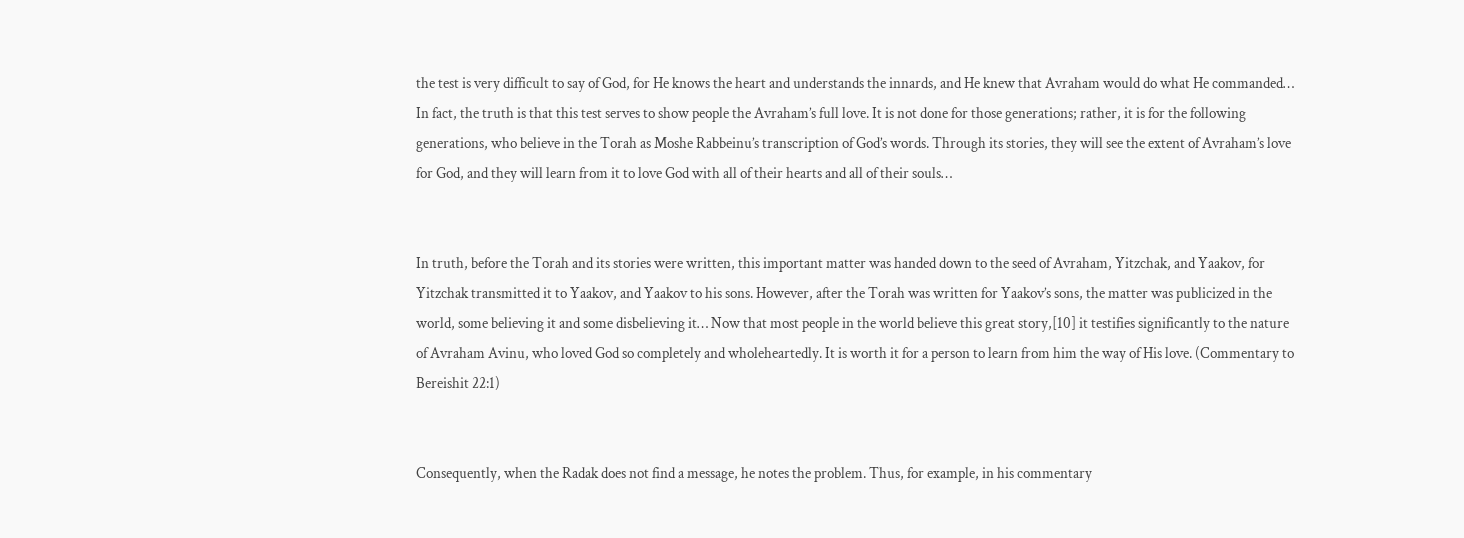the test is very difficult to say of God, for He knows the heart and understands the innards, and He knew that Avraham would do what He commanded… In fact, the truth is that this test serves to show people the Avraham’s full love. It is not done for those generations; rather, it is for the following generations, who believe in the Torah as Moshe Rabbeinu’s transcription of God’s words. Through its stories, they will see the extent of Avraham’s love for God, and they will learn from it to love God with all of their hearts and all of their souls…


In truth, before the Torah and its stories were written, this important matter was handed down to the seed of Avraham, Yitzchak, and Yaakov, for Yitzchak transmitted it to Yaakov, and Yaakov to his sons. However, after the Torah was written for Yaakov’s sons, the matter was publicized in the world, some believing it and some disbelieving it… Now that most people in the world believe this great story,[10] it testifies significantly to the nature of Avraham Avinu, who loved God so completely and wholeheartedly. It is worth it for a person to learn from him the way of His love. (Commentary to Bereishit 22:1)


Consequently, when the Radak does not find a message, he notes the problem. Thus, for example, in his commentary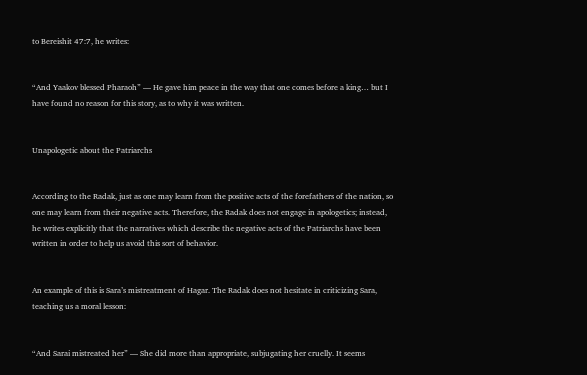to Bereishit 47:7, he writes:


“And Yaakov blessed Pharaoh” — He gave him peace in the way that one comes before a king… but I have found no reason for this story, as to why it was written.


Unapologetic about the Patriarchs


According to the Radak, just as one may learn from the positive acts of the forefathers of the nation, so one may learn from their negative acts. Therefore, the Radak does not engage in apologetics; instead, he writes explicitly that the narratives which describe the negative acts of the Patriarchs have been written in order to help us avoid this sort of behavior.


An example of this is Sara’s mistreatment of Hagar. The Radak does not hesitate in criticizing Sara, teaching us a moral lesson:


“And Sarai mistreated her” — She did more than appropriate, subjugating her cruelly. It seems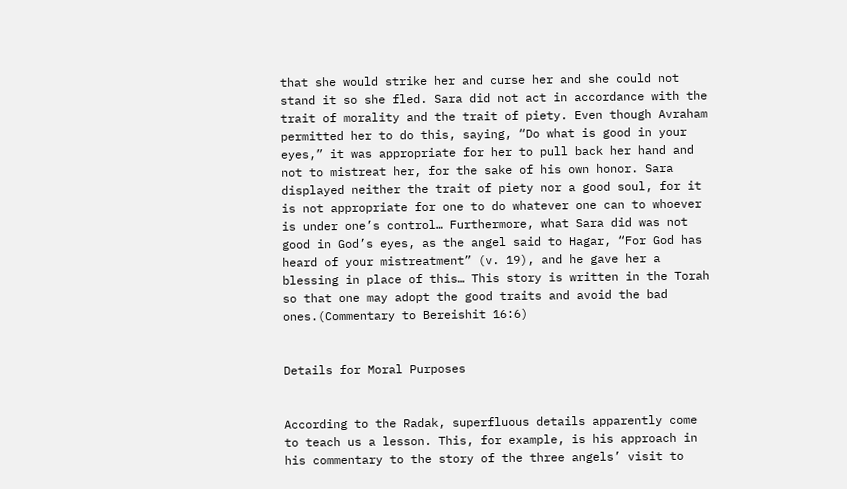that she would strike her and curse her and she could not stand it so she fled. Sara did not act in accordance with the trait of morality and the trait of piety. Even though Avraham permitted her to do this, saying, “Do what is good in your eyes,” it was appropriate for her to pull back her hand and not to mistreat her, for the sake of his own honor. Sara displayed neither the trait of piety nor a good soul, for it is not appropriate for one to do whatever one can to whoever is under one’s control… Furthermore, what Sara did was not good in God’s eyes, as the angel said to Hagar, “For God has heard of your mistreatment” (v. 19), and he gave her a blessing in place of this… This story is written in the Torah so that one may adopt the good traits and avoid the bad ones.(Commentary to Bereishit 16:6)


Details for Moral Purposes


According to the Radak, superfluous details apparently come to teach us a lesson. This, for example, is his approach in his commentary to the story of the three angels’ visit to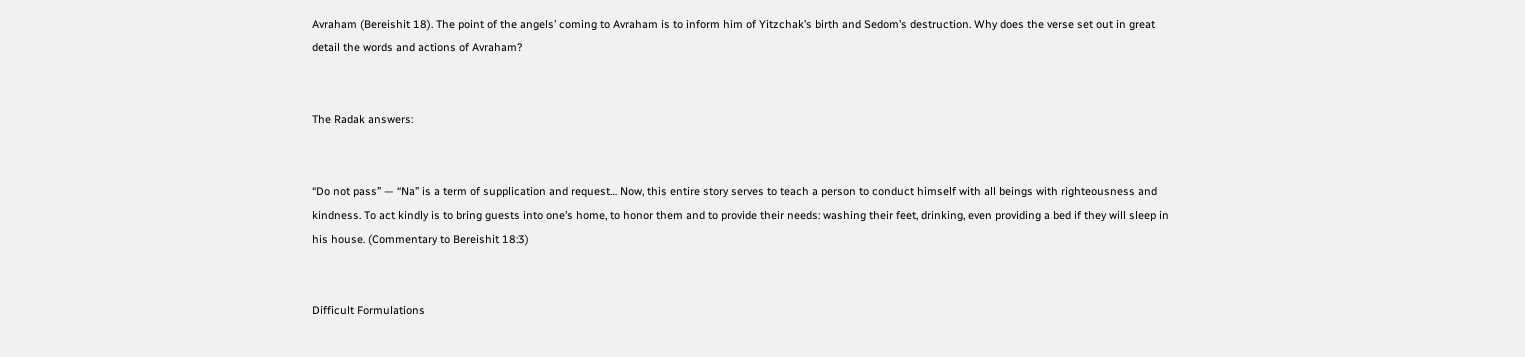Avraham (Bereishit 18). The point of the angels’ coming to Avraham is to inform him of Yitzchak’s birth and Sedom’s destruction. Why does the verse set out in great detail the words and actions of Avraham?


The Radak answers:


“Do not pass” — “Na” is a term of supplication and request… Now, this entire story serves to teach a person to conduct himself with all beings with righteousness and kindness. To act kindly is to bring guests into one’s home, to honor them and to provide their needs: washing their feet, drinking, even providing a bed if they will sleep in his house. (Commentary to Bereishit 18:3)


Difficult Formulations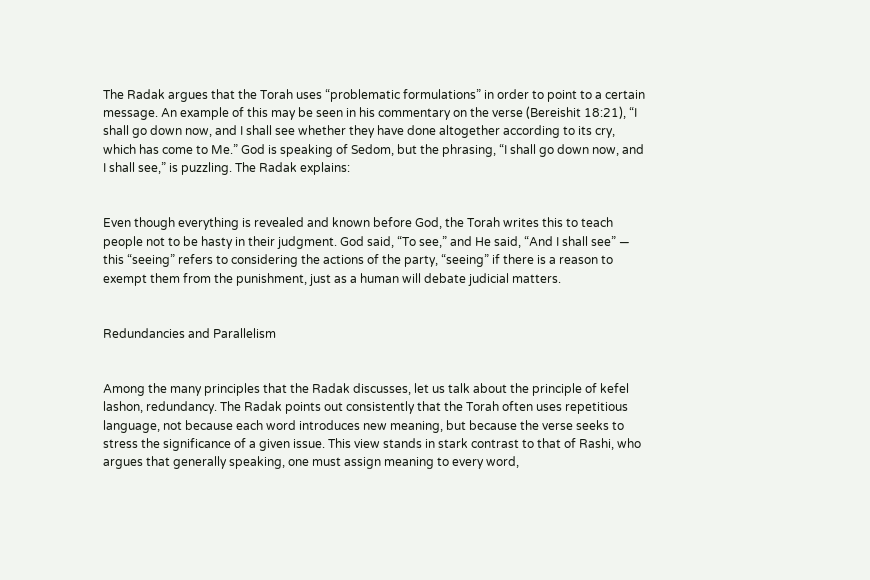The Radak argues that the Torah uses “problematic formulations” in order to point to a certain message. An example of this may be seen in his commentary on the verse (Bereishit 18:21), “I shall go down now, and I shall see whether they have done altogether according to its cry, which has come to Me.” God is speaking of Sedom, but the phrasing, “I shall go down now, and I shall see,” is puzzling. The Radak explains:


Even though everything is revealed and known before God, the Torah writes this to teach people not to be hasty in their judgment. God said, “To see,” and He said, “And I shall see” — this “seeing” refers to considering the actions of the party, “seeing” if there is a reason to exempt them from the punishment, just as a human will debate judicial matters.


Redundancies and Parallelism


Among the many principles that the Radak discusses, let us talk about the principle of kefel lashon, redundancy. The Radak points out consistently that the Torah often uses repetitious language, not because each word introduces new meaning, but because the verse seeks to stress the significance of a given issue. This view stands in stark contrast to that of Rashi, who argues that generally speaking, one must assign meaning to every word,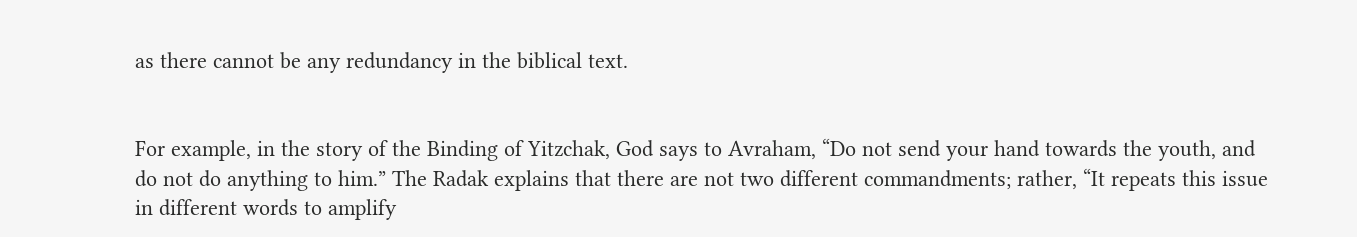as there cannot be any redundancy in the biblical text.


For example, in the story of the Binding of Yitzchak, God says to Avraham, “Do not send your hand towards the youth, and do not do anything to him.” The Radak explains that there are not two different commandments; rather, “It repeats this issue in different words to amplify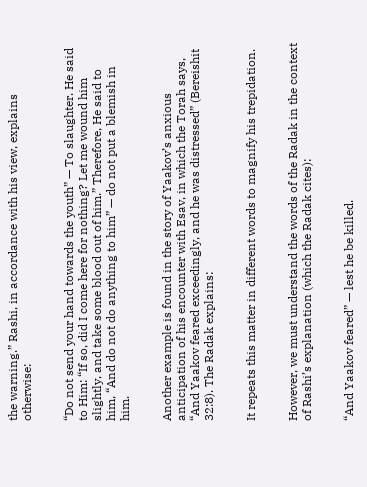the warning.” Rashi, in accordance with his view, explains otherwise:


“Do not send your hand towards the youth” — To slaughter. He said to Him: “If so, did I come here for nothing? Let me wound him slightly, and take some blood out of him.” Therefore, He said to him, “And do not do anything to him” — do not put a blemish in him.


Another example is found in the story of Yaakov’s anxious anticipation of his encounter with Esav, in which the Torah says, “And Yaakov feared exceedingly, and he was distressed” (Bereishit 32:8). The Radak explains:


It repeats this matter in different words to magnify his trepidation.


However, we must understand the words of the Radak in the context of Rashi’s explanation (which the Radak cites):


“And Yaakov feared” — lest he be killed.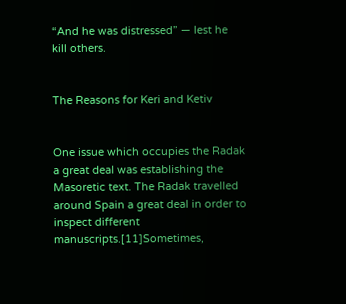“And he was distressed” — lest he kill others.


The Reasons for Keri and Ketiv


One issue which occupies the Radak a great deal was establishing the Masoretic text. The Radak travelled around Spain a great deal in order to inspect different manuscripts.[11]Sometimes,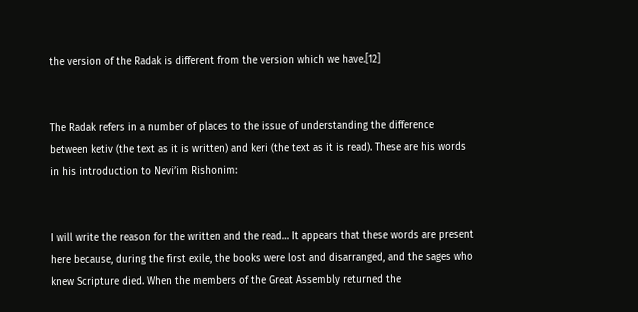the version of the Radak is different from the version which we have.[12]


The Radak refers in a number of places to the issue of understanding the difference between ketiv (the text as it is written) and keri (the text as it is read). These are his words in his introduction to Nevi’im Rishonim:


I will write the reason for the written and the read… It appears that these words are present here because, during the first exile, the books were lost and disarranged, and the sages who knew Scripture died. When the members of the Great Assembly returned the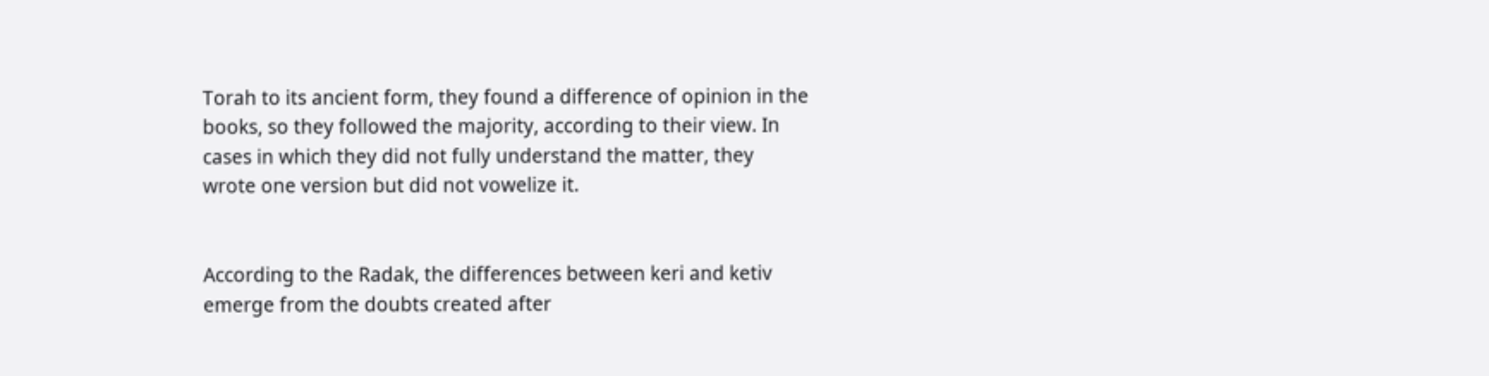Torah to its ancient form, they found a difference of opinion in the books, so they followed the majority, according to their view. In cases in which they did not fully understand the matter, they wrote one version but did not vowelize it.


According to the Radak, the differences between keri and ketiv emerge from the doubts created after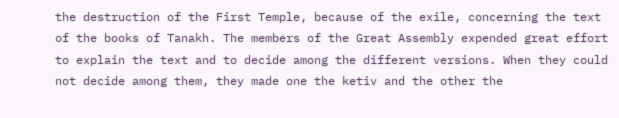the destruction of the First Temple, because of the exile, concerning the text of the books of Tanakh. The members of the Great Assembly expended great effort to explain the text and to decide among the different versions. When they could not decide among them, they made one the ketiv and the other the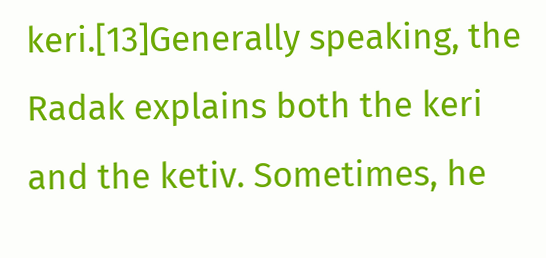keri.[13]Generally speaking, the Radak explains both the keri and the ketiv. Sometimes, he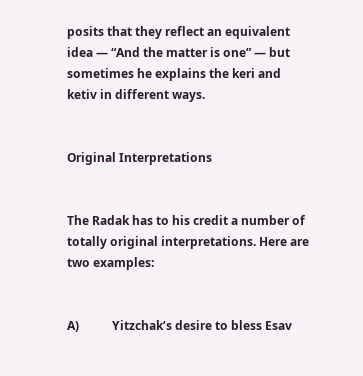posits that they reflect an equivalent idea — “And the matter is one” — but sometimes he explains the keri and ketiv in different ways.


Original Interpretations


The Radak has to his credit a number of totally original interpretations. Here are two examples:


A)           Yitzchak’s desire to bless Esav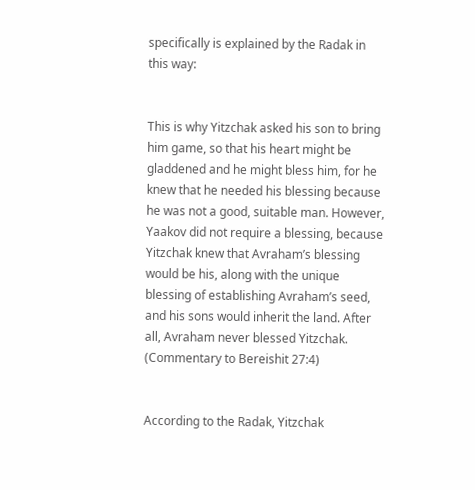specifically is explained by the Radak in this way:


This is why Yitzchak asked his son to bring him game, so that his heart might be gladdened and he might bless him, for he knew that he needed his blessing because he was not a good, suitable man. However, Yaakov did not require a blessing, because Yitzchak knew that Avraham’s blessing would be his, along with the unique blessing of establishing Avraham’s seed, and his sons would inherit the land. After all, Avraham never blessed Yitzchak. (Commentary to Bereishit 27:4)


According to the Radak, Yitzchak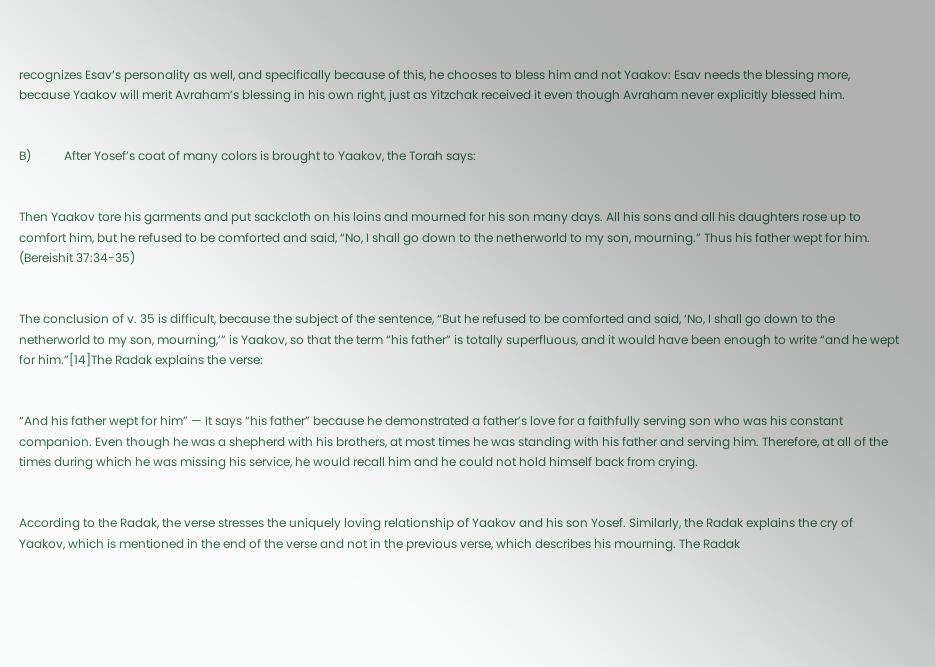recognizes Esav’s personality as well, and specifically because of this, he chooses to bless him and not Yaakov: Esav needs the blessing more, because Yaakov will merit Avraham’s blessing in his own right, just as Yitzchak received it even though Avraham never explicitly blessed him.


B)           After Yosef’s coat of many colors is brought to Yaakov, the Torah says:


Then Yaakov tore his garments and put sackcloth on his loins and mourned for his son many days. All his sons and all his daughters rose up to comfort him, but he refused to be comforted and said, “No, I shall go down to the netherworld to my son, mourning.” Thus his father wept for him. (Bereishit 37:34-35)


The conclusion of v. 35 is difficult, because the subject of the sentence, “But he refused to be comforted and said, ‘No, I shall go down to the netherworld to my son, mourning,’” is Yaakov, so that the term “his father” is totally superfluous, and it would have been enough to write “and he wept for him.”[14]The Radak explains the verse:


“And his father wept for him” — It says “his father” because he demonstrated a father’s love for a faithfully serving son who was his constant companion. Even though he was a shepherd with his brothers, at most times he was standing with his father and serving him. Therefore, at all of the times during which he was missing his service, he would recall him and he could not hold himself back from crying.


According to the Radak, the verse stresses the uniquely loving relationship of Yaakov and his son Yosef. Similarly, the Radak explains the cry of Yaakov, which is mentioned in the end of the verse and not in the previous verse, which describes his mourning. The Radak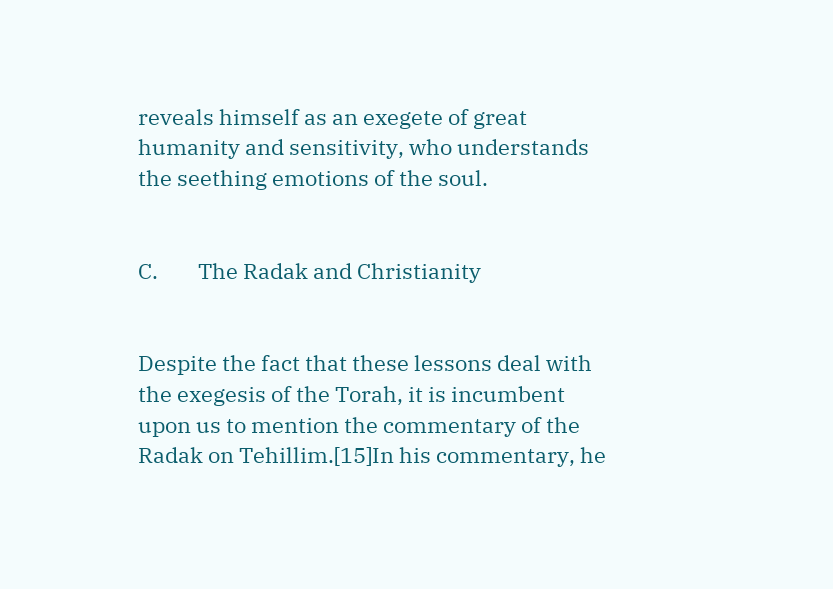reveals himself as an exegete of great humanity and sensitivity, who understands the seething emotions of the soul.


C.        The Radak and Christianity


Despite the fact that these lessons deal with the exegesis of the Torah, it is incumbent upon us to mention the commentary of the Radak on Tehillim.[15]In his commentary, he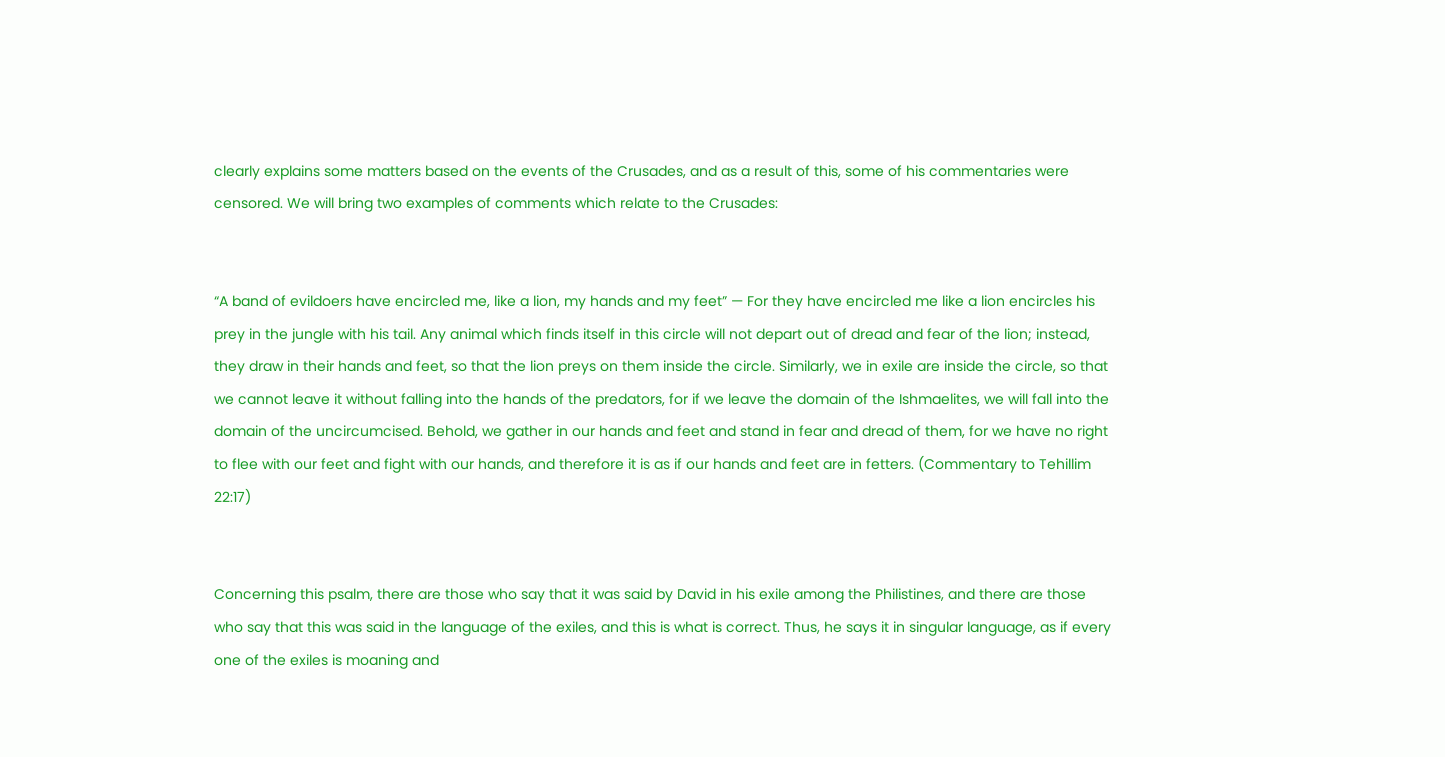clearly explains some matters based on the events of the Crusades, and as a result of this, some of his commentaries were censored. We will bring two examples of comments which relate to the Crusades:


“A band of evildoers have encircled me, like a lion, my hands and my feet” — For they have encircled me like a lion encircles his prey in the jungle with his tail. Any animal which finds itself in this circle will not depart out of dread and fear of the lion; instead, they draw in their hands and feet, so that the lion preys on them inside the circle. Similarly, we in exile are inside the circle, so that we cannot leave it without falling into the hands of the predators, for if we leave the domain of the Ishmaelites, we will fall into the domain of the uncircumcised. Behold, we gather in our hands and feet and stand in fear and dread of them, for we have no right to flee with our feet and fight with our hands, and therefore it is as if our hands and feet are in fetters. (Commentary to Tehillim 22:17)


Concerning this psalm, there are those who say that it was said by David in his exile among the Philistines, and there are those who say that this was said in the language of the exiles, and this is what is correct. Thus, he says it in singular language, as if every one of the exiles is moaning and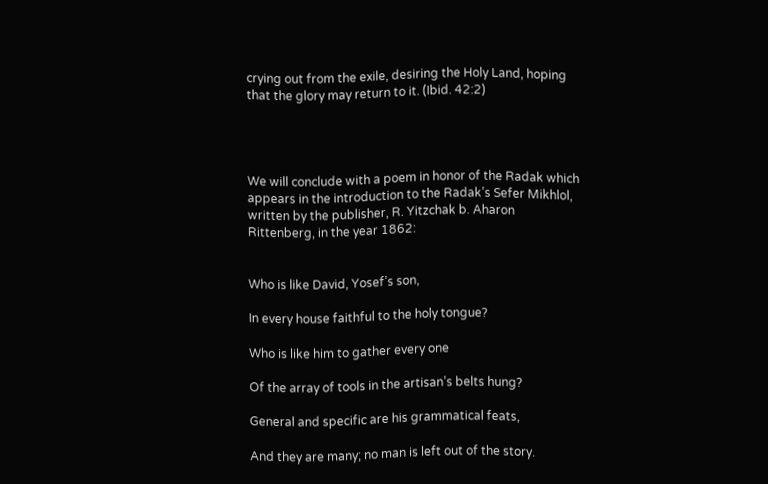crying out from the exile, desiring the Holy Land, hoping that the glory may return to it. (Ibid. 42:2)




We will conclude with a poem in honor of the Radak which appears in the introduction to the Radak’s Sefer Mikhlol, written by the publisher, R. Yitzchak b. Aharon Rittenberg, in the year 1862:


Who is like David, Yosef’s son,

In every house faithful to the holy tongue?

Who is like him to gather every one

Of the array of tools in the artisan’s belts hung?

General and specific are his grammatical feats,

And they are many; no man is left out of the story.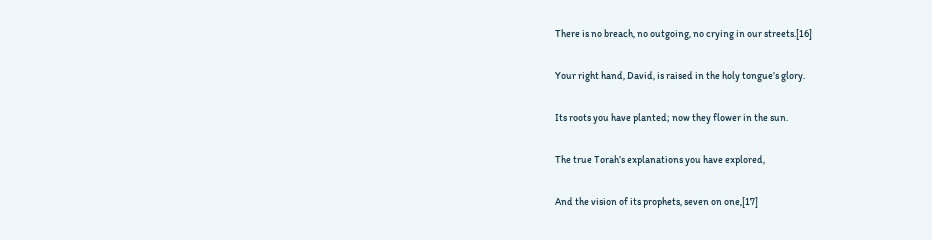There is no breach, no outgoing, no crying in our streets.[16]

Your right hand, David, is raised in the holy tongue’s glory.

Its roots you have planted; now they flower in the sun.

The true Torah’s explanations you have explored,

And the vision of its prophets, seven on one,[17]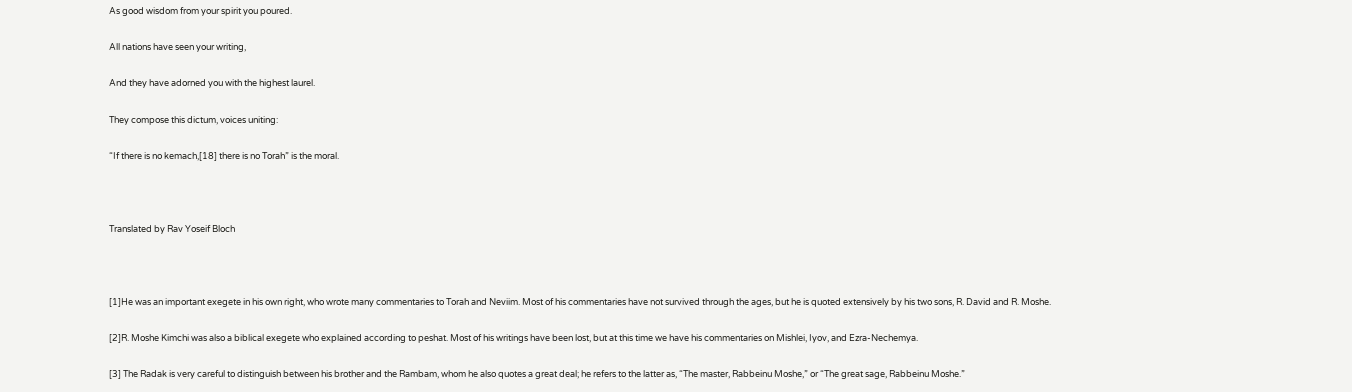As good wisdom from your spirit you poured.

All nations have seen your writing,

And they have adorned you with the highest laurel.

They compose this dictum, voices uniting:

“If there is no kemach,[18] there is no Torah” is the moral.



Translated by Rav Yoseif Bloch



[1]He was an important exegete in his own right, who wrote many commentaries to Torah and Neviim. Most of his commentaries have not survived through the ages, but he is quoted extensively by his two sons, R. David and R. Moshe.

[2]R. Moshe Kimchi was also a biblical exegete who explained according to peshat. Most of his writings have been lost, but at this time we have his commentaries on Mishlei, Iyov, and Ezra-Nechemya.

[3] The Radak is very careful to distinguish between his brother and the Rambam, whom he also quotes a great deal; he refers to the latter as, “The master, Rabbeinu Moshe,” or “The great sage, Rabbeinu Moshe.”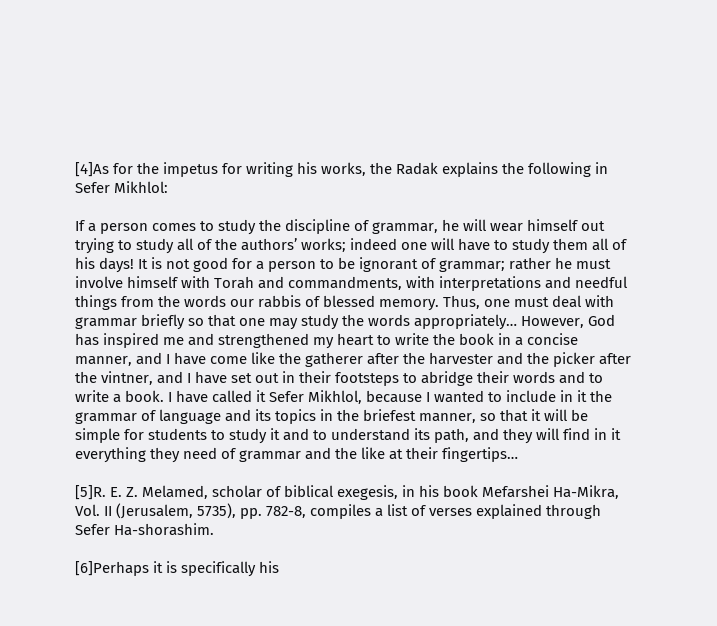[4]As for the impetus for writing his works, the Radak explains the following in Sefer Mikhlol:

If a person comes to study the discipline of grammar, he will wear himself out trying to study all of the authors’ works; indeed one will have to study them all of his days! It is not good for a person to be ignorant of grammar; rather he must involve himself with Torah and commandments, with interpretations and needful things from the words our rabbis of blessed memory. Thus, one must deal with grammar briefly so that one may study the words appropriately… However, God has inspired me and strengthened my heart to write the book in a concise manner, and I have come like the gatherer after the harvester and the picker after the vintner, and I have set out in their footsteps to abridge their words and to write a book. I have called it Sefer Mikhlol, because I wanted to include in it the grammar of language and its topics in the briefest manner, so that it will be simple for students to study it and to understand its path, and they will find in it everything they need of grammar and the like at their fingertips…

[5]R. E. Z. Melamed, scholar of biblical exegesis, in his book Mefarshei Ha-Mikra, Vol. II (Jerusalem, 5735), pp. 782-8, compiles a list of verses explained through Sefer Ha-shorashim.

[6]Perhaps it is specifically his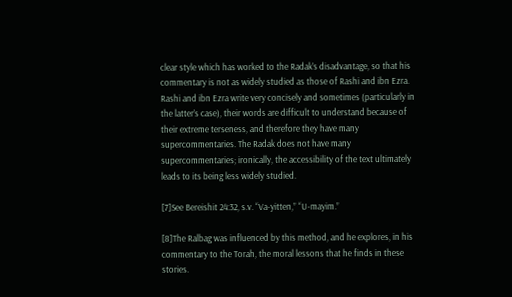clear style which has worked to the Radak’s disadvantage, so that his commentary is not as widely studied as those of Rashi and ibn Ezra. Rashi and ibn Ezra write very concisely and sometimes (particularly in the latter’s case), their words are difficult to understand because of their extreme terseness, and therefore they have many supercommentaries. The Radak does not have many supercommentaries; ironically, the accessibility of the text ultimately leads to its being less widely studied.

[7]See Bereishit 24:32, s.v. “Va-yitten,” “U-mayim.”

[8]The Ralbag was influenced by this method, and he explores, in his commentary to the Torah, the moral lessons that he finds in these stories.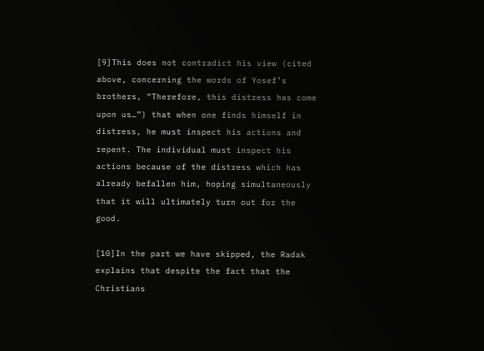[9]This does not contradict his view (cited above, concerning the words of Yosef’s brothers, “Therefore, this distress has come upon us…”) that when one finds himself in distress, he must inspect his actions and repent. The individual must inspect his actions because of the distress which has already befallen him, hoping simultaneously that it will ultimately turn out for the good.

[10]In the part we have skipped, the Radak explains that despite the fact that the Christians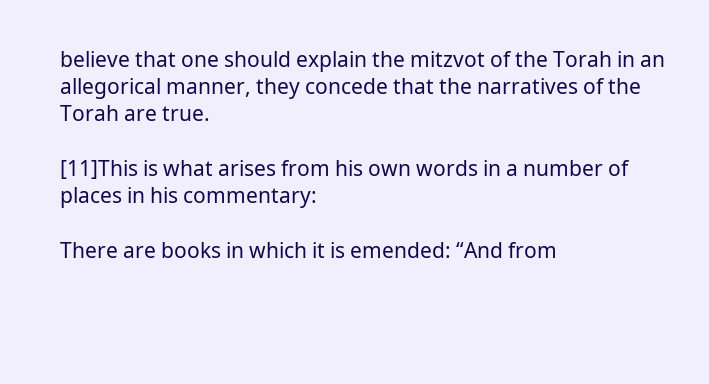believe that one should explain the mitzvot of the Torah in an allegorical manner, they concede that the narratives of the Torah are true.

[11]This is what arises from his own words in a number of places in his commentary:

There are books in which it is emended: “And from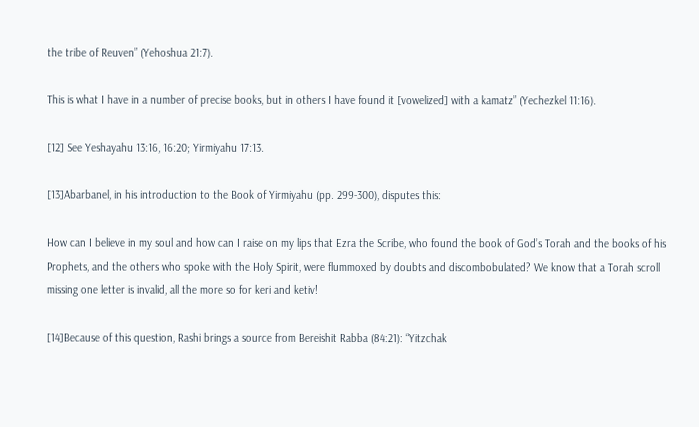the tribe of Reuven” (Yehoshua 21:7).

This is what I have in a number of precise books, but in others I have found it [vowelized] with a kamatz” (Yechezkel 11:16).

[12] See Yeshayahu 13:16, 16:20; Yirmiyahu 17:13.

[13]Abarbanel, in his introduction to the Book of Yirmiyahu (pp. 299-300), disputes this:

How can I believe in my soul and how can I raise on my lips that Ezra the Scribe, who found the book of God’s Torah and the books of his Prophets, and the others who spoke with the Holy Spirit, were flummoxed by doubts and discombobulated? We know that a Torah scroll missing one letter is invalid, all the more so for keri and ketiv!

[14]Because of this question, Rashi brings a source from Bereishit Rabba (84:21): “Yitzchak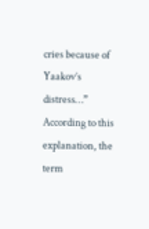cries because of Yaakov’s distress…” According to this explanation, the term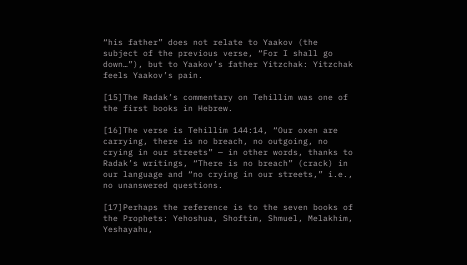“his father” does not relate to Yaakov (the subject of the previous verse, “For I shall go down…”), but to Yaakov’s father Yitzchak: Yitzchak feels Yaakov’s pain.

[15]The Radak’s commentary on Tehillim was one of the first books in Hebrew.

[16]The verse is Tehillim 144:14, “Our oxen are carrying, there is no breach, no outgoing, no crying in our streets” — in other words, thanks to Radak’s writings, “There is no breach” (crack) in our language and “no crying in our streets,” i.e., no unanswered questions.

[17]Perhaps the reference is to the seven books of the Prophets: Yehoshua, Shoftim, Shmuel, Melakhim, Yeshayahu,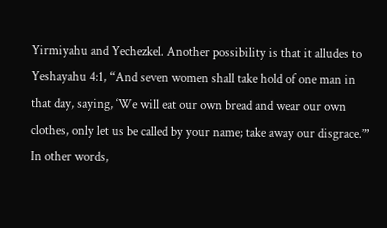Yirmiyahu and Yechezkel. Another possibility is that it alludes to Yeshayahu 4:1, “And seven women shall take hold of one man in that day, saying, ‘We will eat our own bread and wear our own clothes, only let us be called by your name; take away our disgrace.’” In other words,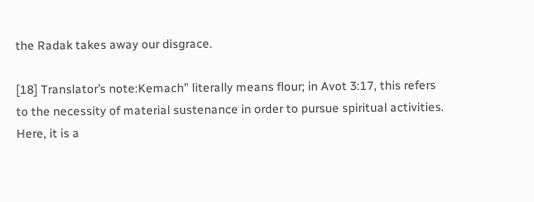the Radak takes away our disgrace.

[18] Translator’s note:Kemach” literally means flour; in Avot 3:17, this refers to the necessity of material sustenance in order to pursue spiritual activities. Here, it is a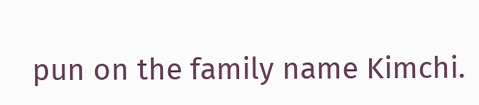pun on the family name Kimchi.